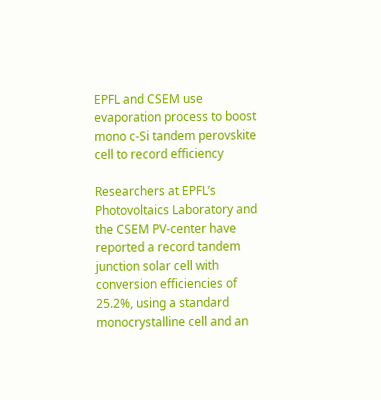EPFL and CSEM use evaporation process to boost mono c-Si tandem perovskite cell to record efficiency

Researchers at EPFL’s Photovoltaics Laboratory and the CSEM PV-center have reported a record tandem junction solar cell with conversion efficiencies of 25.2%, using a standard monocrystalline cell and an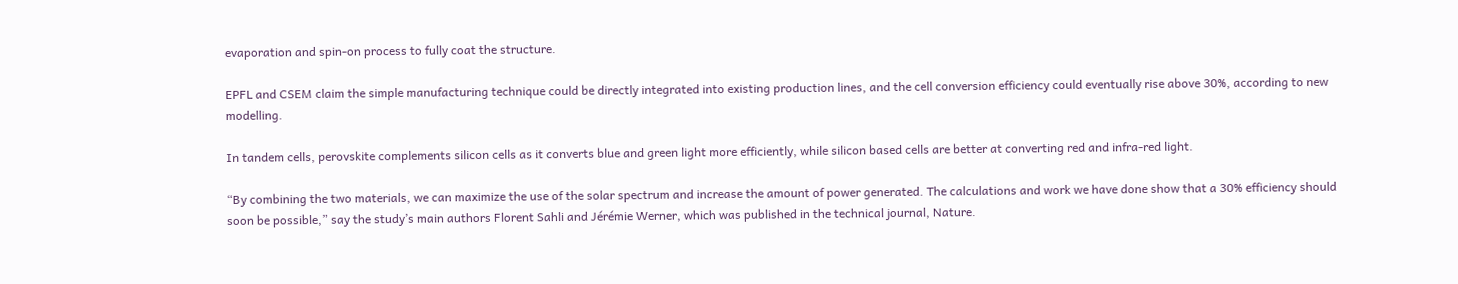evaporation and spin-on process to fully coat the structure.

EPFL and CSEM claim the simple manufacturing technique could be directly integrated into existing production lines, and the cell conversion efficiency could eventually rise above 30%, according to new modelling.

In tandem cells, perovskite complements silicon cells as it converts blue and green light more efficiently, while silicon based cells are better at converting red and infra-red light.

“By combining the two materials, we can maximize the use of the solar spectrum and increase the amount of power generated. The calculations and work we have done show that a 30% efficiency should soon be possible,” say the study’s main authors Florent Sahli and Jérémie Werner, which was published in the technical journal, Nature.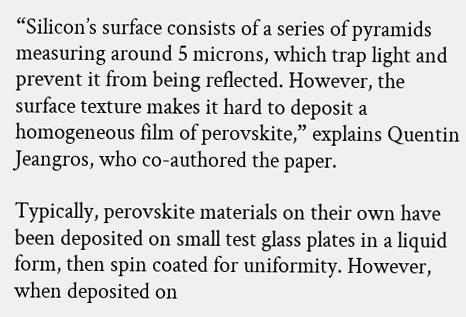“Silicon’s surface consists of a series of pyramids measuring around 5 microns, which trap light and prevent it from being reflected. However, the surface texture makes it hard to deposit a homogeneous film of perovskite,” explains Quentin Jeangros, who co-authored the paper.

Typically, perovskite materials on their own have been deposited on small test glass plates in a liquid form, then spin coated for uniformity. However, when deposited on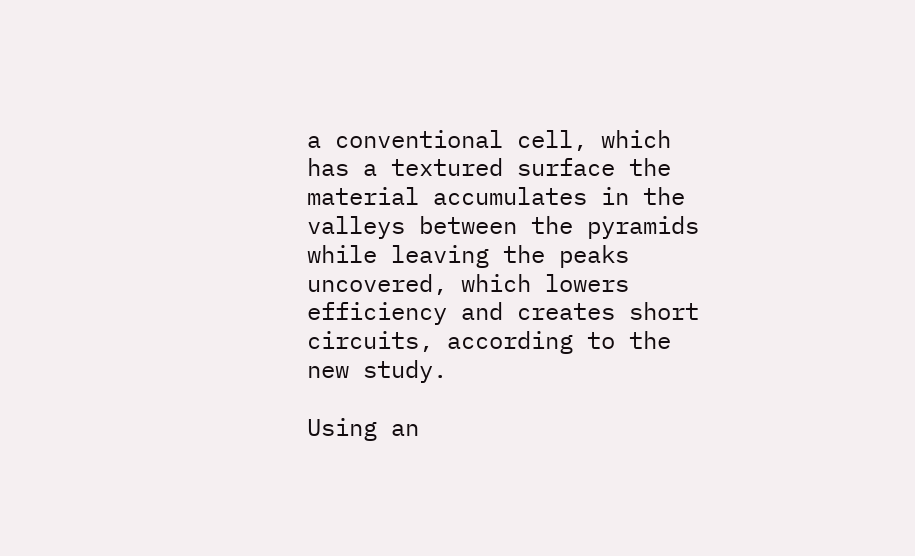a conventional cell, which has a textured surface the material accumulates in the valleys between the pyramids while leaving the peaks uncovered, which lowers efficiency and creates short circuits, according to the new study.

Using an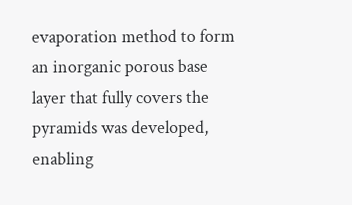evaporation method to form an inorganic porous base layer that fully covers the pyramids was developed, enabling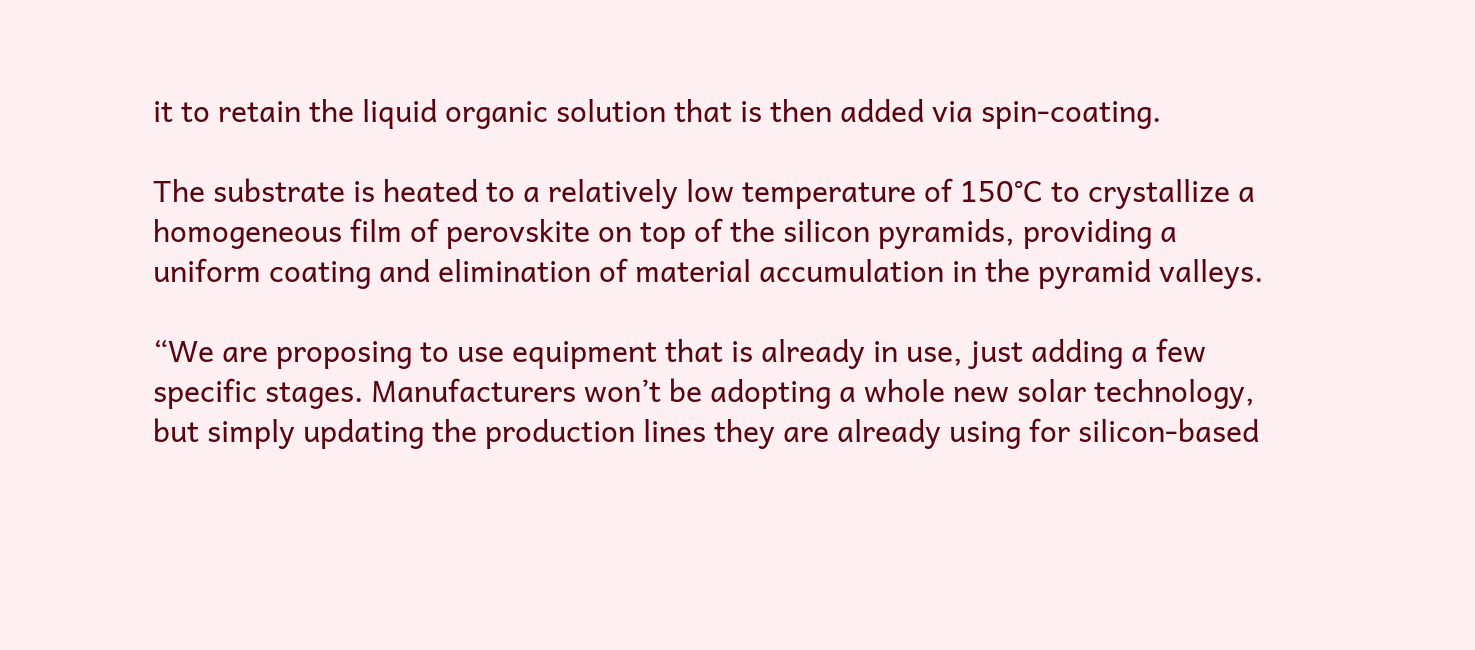it to retain the liquid organic solution that is then added via spin-coating.

The substrate is heated to a relatively low temperature of 150°C to crystallize a homogeneous film of perovskite on top of the silicon pyramids, providing a uniform coating and elimination of material accumulation in the pyramid valleys.

“We are proposing to use equipment that is already in use, just adding a few specific stages. Manufacturers won’t be adopting a whole new solar technology, but simply updating the production lines they are already using for silicon-based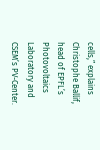cells,” explains Christophe Ballif, head of EPFL’s Photovoltaics Laboratory and CSEM’s PV-Center.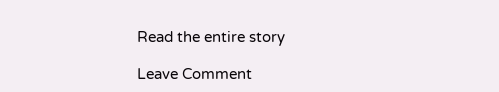Read the entire story

Leave Comment